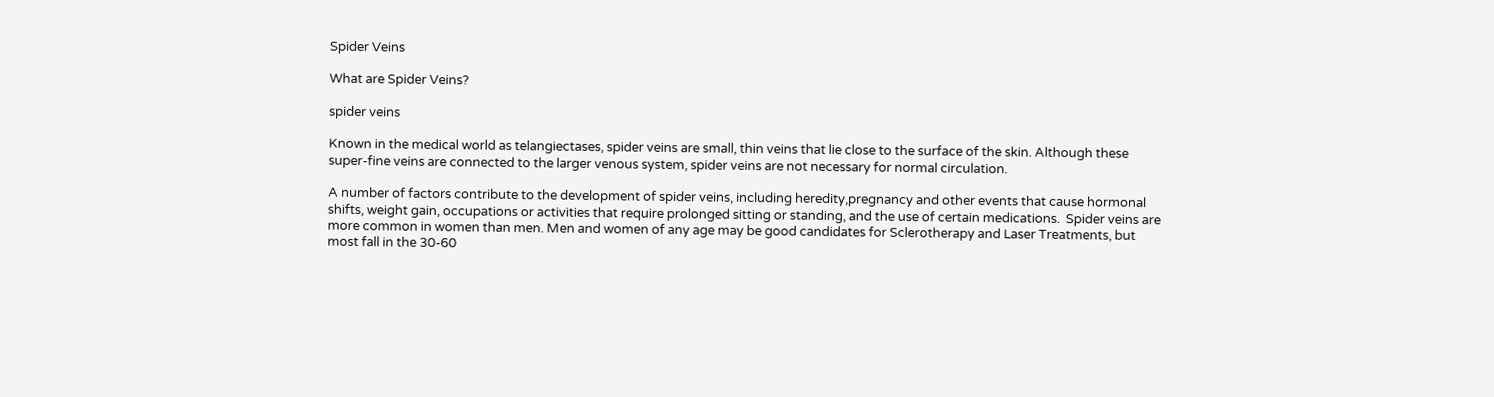Spider Veins

What are Spider Veins?

spider veins

Known in the medical world as telangiectases, spider veins are small, thin veins that lie close to the surface of the skin. Although these super-fine veins are connected to the larger venous system, spider veins are not necessary for normal circulation.

A number of factors contribute to the development of spider veins, including heredity,pregnancy and other events that cause hormonal shifts, weight gain, occupations or activities that require prolonged sitting or standing, and the use of certain medications.  Spider veins are more common in women than men. Men and women of any age may be good candidates for Sclerotherapy and Laser Treatments, but most fall in the 30-60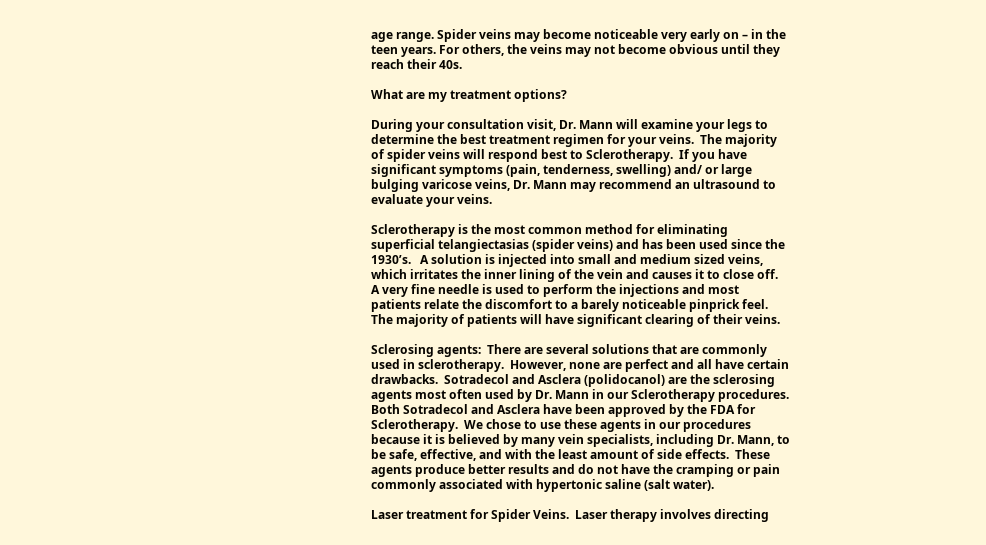age range. Spider veins may become noticeable very early on – in the teen years. For others, the veins may not become obvious until they reach their 40s.

What are my treatment options?

During your consultation visit, Dr. Mann will examine your legs to determine the best treatment regimen for your veins.  The majority of spider veins will respond best to Sclerotherapy.  If you have significant symptoms (pain, tenderness, swelling) and/ or large bulging varicose veins, Dr. Mann may recommend an ultrasound to evaluate your veins.

Sclerotherapy is the most common method for eliminating superficial telangiectasias (spider veins) and has been used since the 1930’s.   A solution is injected into small and medium sized veins, which irritates the inner lining of the vein and causes it to close off.  A very fine needle is used to perform the injections and most patients relate the discomfort to a barely noticeable pinprick feel.  The majority of patients will have significant clearing of their veins.

Sclerosing agents:  There are several solutions that are commonly used in sclerotherapy.  However, none are perfect and all have certain drawbacks.  Sotradecol and Asclera (polidocanol) are the sclerosing agents most often used by Dr. Mann in our Sclerotherapy procedures. Both Sotradecol and Asclera have been approved by the FDA for Sclerotherapy.  We chose to use these agents in our procedures because it is believed by many vein specialists, including Dr. Mann, to be safe, effective, and with the least amount of side effects.  These agents produce better results and do not have the cramping or pain commonly associated with hypertonic saline (salt water).

Laser treatment for Spider Veins.  Laser therapy involves directing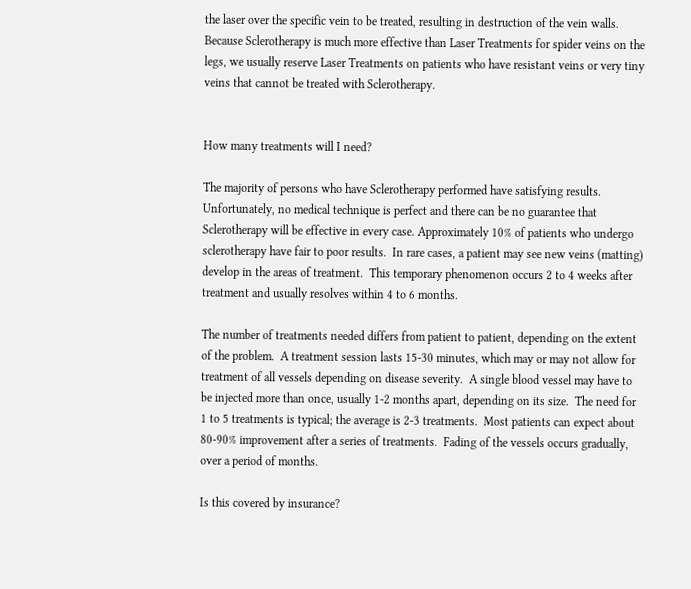the laser over the specific vein to be treated, resulting in destruction of the vein walls.  Because Sclerotherapy is much more effective than Laser Treatments for spider veins on the legs, we usually reserve Laser Treatments on patients who have resistant veins or very tiny veins that cannot be treated with Sclerotherapy.


How many treatments will I need?

The majority of persons who have Sclerotherapy performed have satisfying results. Unfortunately, no medical technique is perfect and there can be no guarantee that Sclerotherapy will be effective in every case. Approximately 10% of patients who undergo sclerotherapy have fair to poor results.  In rare cases, a patient may see new veins (matting) develop in the areas of treatment.  This temporary phenomenon occurs 2 to 4 weeks after treatment and usually resolves within 4 to 6 months.

The number of treatments needed differs from patient to patient, depending on the extent of the problem.  A treatment session lasts 15-30 minutes, which may or may not allow for treatment of all vessels depending on disease severity.  A single blood vessel may have to be injected more than once, usually 1-2 months apart, depending on its size.  The need for 1 to 5 treatments is typical; the average is 2-3 treatments.  Most patients can expect about 80-90% improvement after a series of treatments.  Fading of the vessels occurs gradually, over a period of months.

Is this covered by insurance?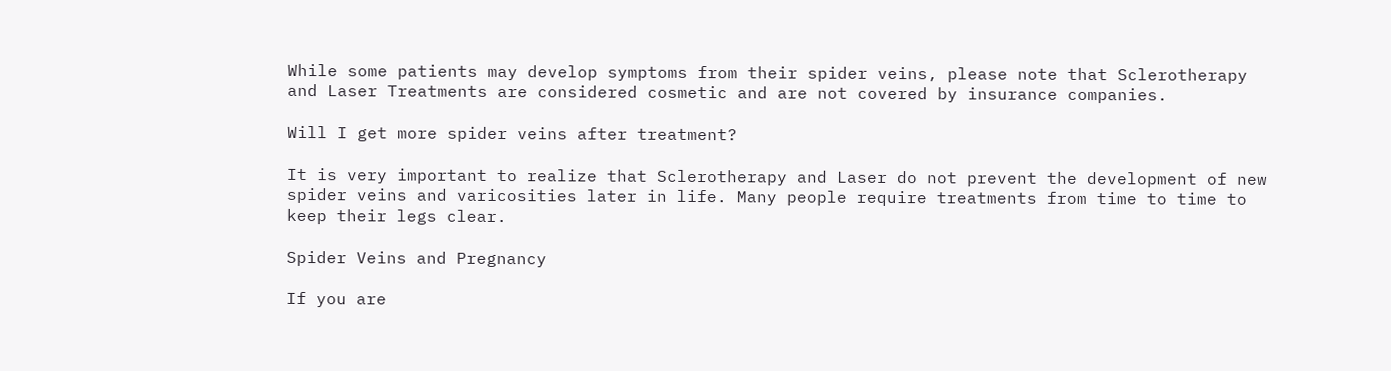While some patients may develop symptoms from their spider veins, please note that Sclerotherapy and Laser Treatments are considered cosmetic and are not covered by insurance companies.

Will I get more spider veins after treatment?

It is very important to realize that Sclerotherapy and Laser do not prevent the development of new spider veins and varicosities later in life. Many people require treatments from time to time to keep their legs clear.

Spider Veins and Pregnancy

If you are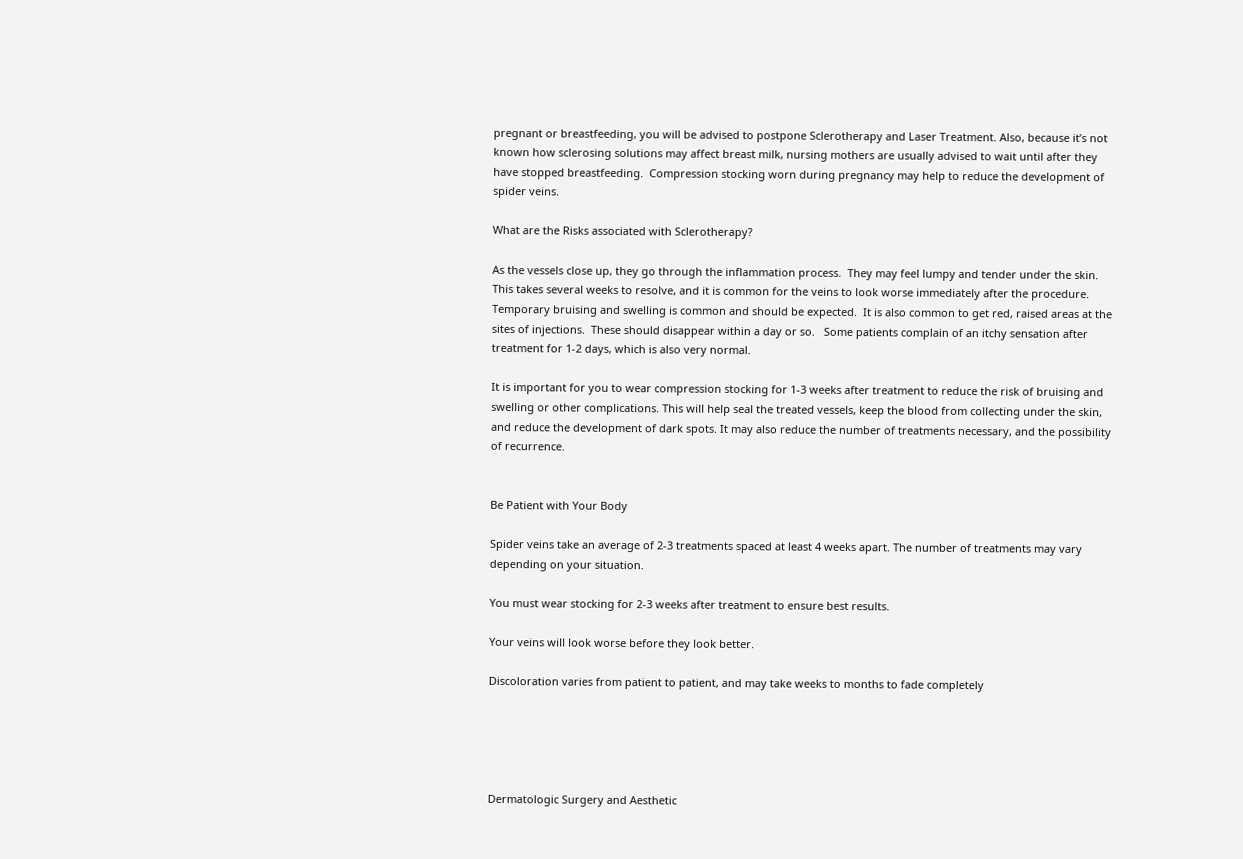pregnant or breastfeeding, you will be advised to postpone Sclerotherapy and Laser Treatment. Also, because it’s not known how sclerosing solutions may affect breast milk, nursing mothers are usually advised to wait until after they have stopped breastfeeding.  Compression stocking worn during pregnancy may help to reduce the development of spider veins.

What are the Risks associated with Sclerotherapy?

As the vessels close up, they go through the inflammation process.  They may feel lumpy and tender under the skin. This takes several weeks to resolve, and it is common for the veins to look worse immediately after the procedure.  Temporary bruising and swelling is common and should be expected.  It is also common to get red, raised areas at the sites of injections.  These should disappear within a day or so.   Some patients complain of an itchy sensation after treatment for 1-2 days, which is also very normal.

It is important for you to wear compression stocking for 1-3 weeks after treatment to reduce the risk of bruising and swelling or other complications. This will help seal the treated vessels, keep the blood from collecting under the skin, and reduce the development of dark spots. It may also reduce the number of treatments necessary, and the possibility of recurrence.


Be Patient with Your Body

Spider veins take an average of 2-3 treatments spaced at least 4 weeks apart. The number of treatments may vary depending on your situation.

You must wear stocking for 2-3 weeks after treatment to ensure best results.

Your veins will look worse before they look better.

Discoloration varies from patient to patient, and may take weeks to months to fade completely





Dermatologic Surgery and Aesthetic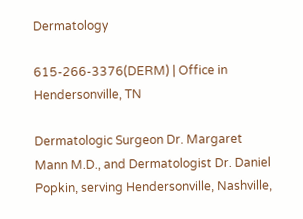Dermatology

615-266-3376(DERM) | Office in Hendersonville, TN

Dermatologic Surgeon Dr. Margaret Mann M.D., and Dermatologist Dr. Daniel Popkin, serving Hendersonville, Nashville,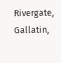Rivergate, Gallatin,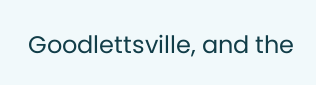Goodlettsville, and the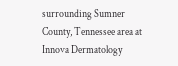surrounding Sumner County, Tennessee area at Innova Dermatology